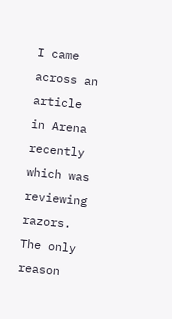I came across an article in Arena recently which was reviewing razors. The only reason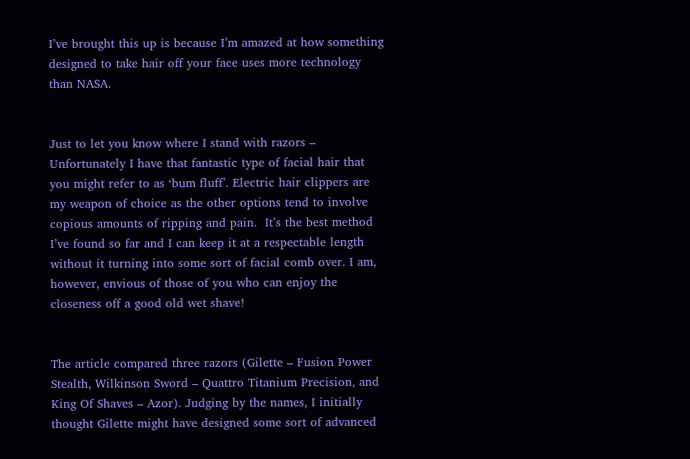I’ve brought this up is because I’m amazed at how something designed to take hair off your face uses more technology than NASA.


Just to let you know where I stand with razors – Unfortunately I have that fantastic type of facial hair that you might refer to as ‘bum fluff’. Electric hair clippers are my weapon of choice as the other options tend to involve copious amounts of ripping and pain.  It’s the best method I’ve found so far and I can keep it at a respectable length without it turning into some sort of facial comb over. I am, however, envious of those of you who can enjoy the closeness off a good old wet shave!


The article compared three razors (Gilette – Fusion Power Stealth, Wilkinson Sword – Quattro Titanium Precision, and King Of Shaves – Azor). Judging by the names, I initially thought Gilette might have designed some sort of advanced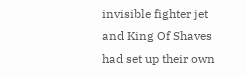invisible fighter jet and King Of Shaves had set up their own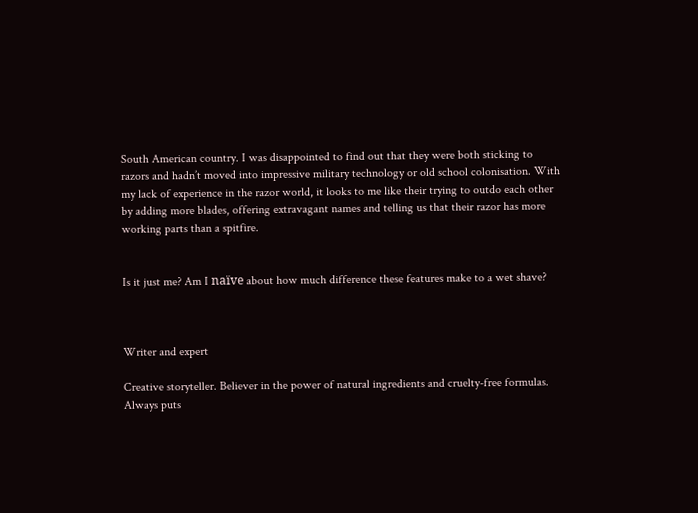South American country. I was disappointed to find out that they were both sticking to razors and hadn’t moved into impressive military technology or old school colonisation. With my lack of experience in the razor world, it looks to me like their trying to outdo each other by adding more blades, offering extravagant names and telling us that their razor has more working parts than a spitfire.


Is it just me? Am I naïve about how much difference these features make to a wet shave?



Writer and expert

Creative storyteller. Believer in the power of natural ingredients and cruelty-free formulas. Always puts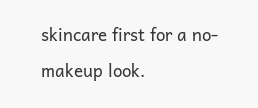skincare first for a no-makeup look.